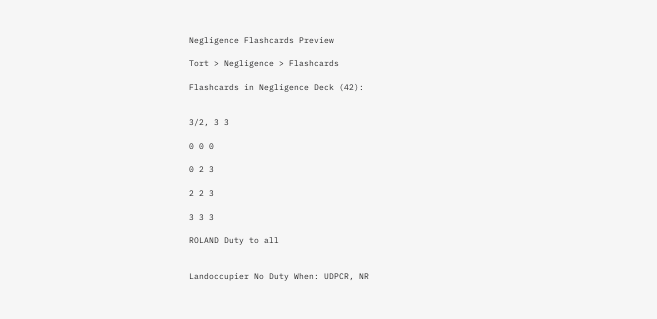Negligence Flashcards Preview

Tort > Negligence > Flashcards

Flashcards in Negligence Deck (42):


3/2, 3 3

0 0 0

0 2 3

2 2 3

3 3 3

ROLAND Duty to all


Landoccupier No Duty When: UDPCR, NR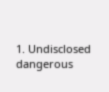1. Undisclosed dangerous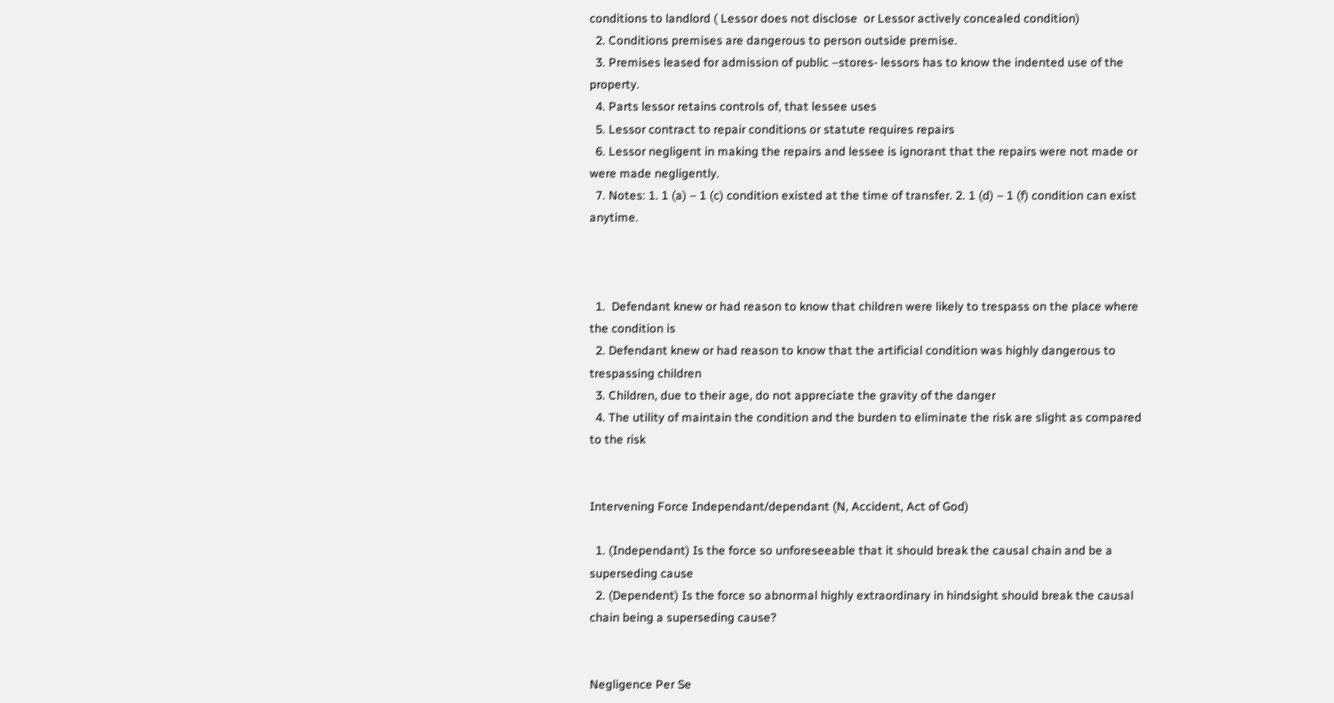conditions to landlord ( Lessor does not disclose  or Lessor actively concealed condition)
  2. Conditions premises are dangerous to person outside premise.
  3. Premises leased for admission of public –stores- lessors has to know the indented use of the property.
  4. Parts lessor retains controls of, that lessee uses
  5. Lessor contract to repair conditions or statute requires repairs
  6. Lessor negligent in making the repairs and lessee is ignorant that the repairs were not made or were made negligently.
  7. Notes: 1. 1 (a) – 1 (c) condition existed at the time of transfer. 2. 1 (d) – 1 (f) condition can exist anytime.



  1.  Defendant knew or had reason to know that children were likely to trespass on the place where the condition is
  2. Defendant knew or had reason to know that the artificial condition was highly dangerous to trespassing children
  3. Children, due to their age, do not appreciate the gravity of the danger
  4. The utility of maintain the condition and the burden to eliminate the risk are slight as compared to the risk


Intervening Force Independant/dependant (N, Accident, Act of God)

  1. (Independant) Is the force so unforeseeable that it should break the causal chain and be a superseding cause
  2. (Dependent) Is the force so abnormal highly extraordinary in hindsight should break the causal chain being a superseding cause?


Negligence Per Se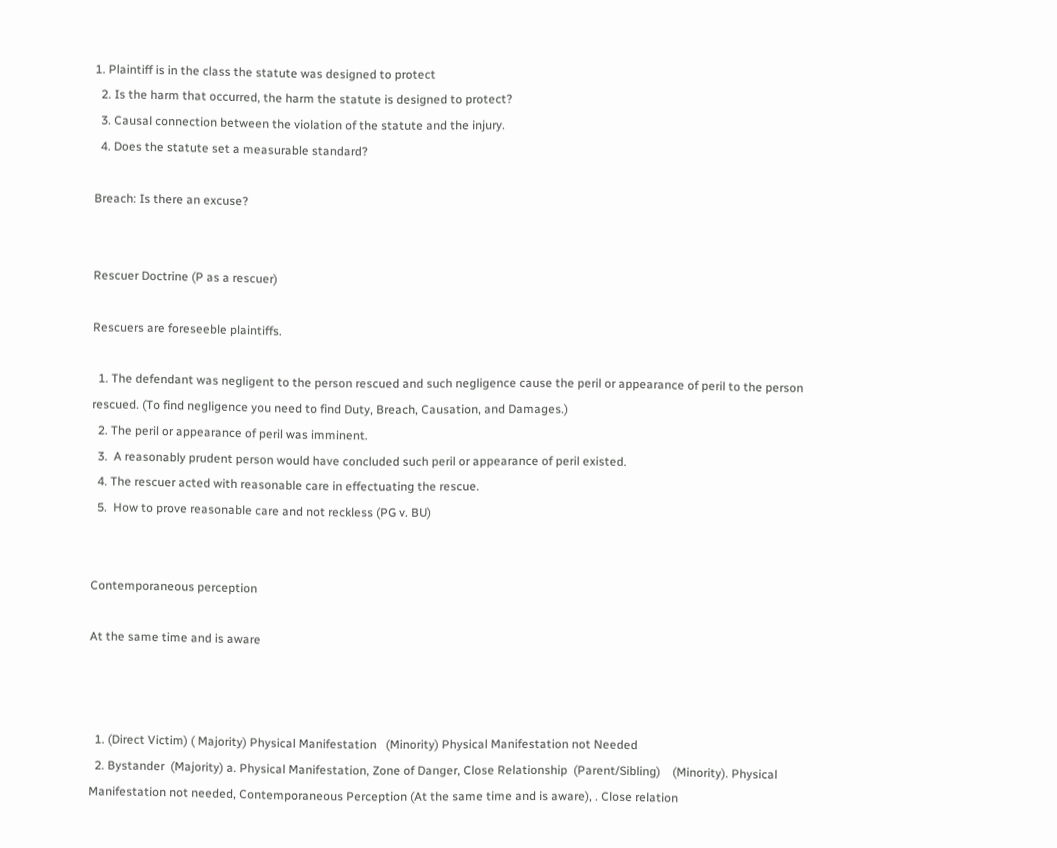1. Plaintiff is in the class the statute was designed to protect
  2. Is the harm that occurred, the harm the statute is designed to protect?
  3. Causal connection between the violation of the statute and the injury.
  4. Does the statute set a measurable standard?

Breach: Is there an excuse?


Rescuer Doctrine (P as a rescuer)

Rescuers are foreseeble plaintiffs.

  1. The defendant was negligent to the person rescued and such negligence cause the peril or appearance of peril to the person rescued. (To find negligence you need to find Duty, Breach, Causation, and Damages.)
  2. The peril or appearance of peril was imminent.
  3.  A reasonably prudent person would have concluded such peril or appearance of peril existed.
  4. The rescuer acted with reasonable care in effectuating the rescue.
  5.  How to prove reasonable care and not reckless (PG v. BU)


Contemporaneous perception

At the same time and is aware



  1. (Direct Victim) ( Majority) Physical Manifestation   (Minority) Physical Manifestation not Needed
  2. Bystander  (Majority) a. Physical Manifestation, Zone of Danger, Close Relationship  (Parent/Sibling)    (Minority). Physical Manifestation not needed, Contemporaneous Perception (At the same time and is aware), . Close relation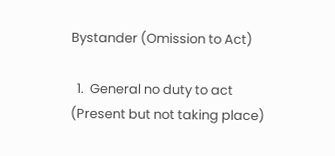Bystander (Omission to Act)

  1.  General no duty to act (Present but not taking place)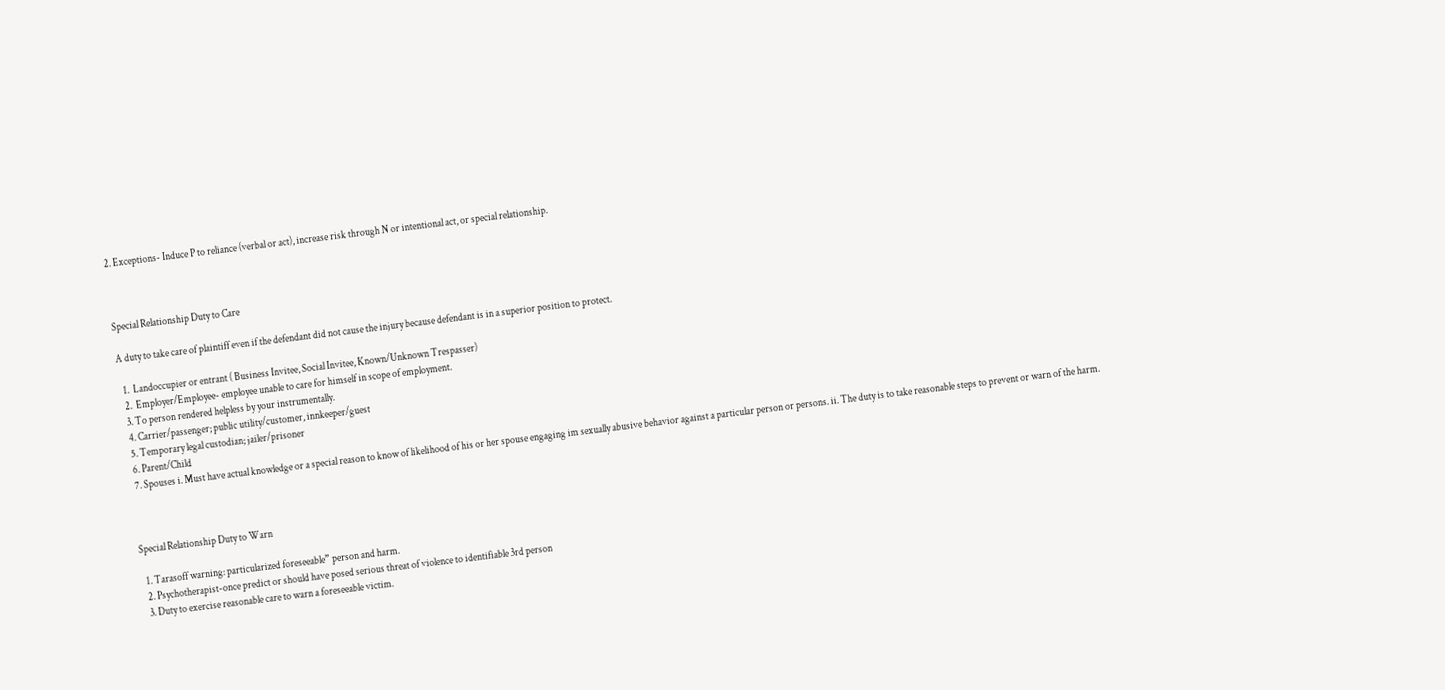2. Exceptions- Induce P to reliance (verbal or act), increase risk through N or intentional act, or special relationship.



Special Relationship Duty to Care

A duty to take care of plaintiff even if the defendant did not cause the injury because defendant is in a superior position to protect.

  1.  Landoccupier or entrant ( Business Invitee, Social Invitee, Known/Unknown Trespasser)
  2.  Employer/Employee- employee unable to care for himself in scope of employment.
  3. To person rendered helpless by your instrumentally.
  4. Carrier/passenger; public utility/customer, innkeeper/guest
  5. Temporary legal custodian; jailer/prisoner
  6. Parent/Child
  7. Spouses i. Must have actual knowledge or a special reason to know of likelihood of his or her spouse engaging im sexually abusive behavior against a particular person or persons. ii. The duty is to take reasonable steps to prevent or warn of the harm.



Special Relationship Duty to Warn

  1. Tarasoff warning: particularized foreseeable” person and harm.
  2. Psychotherapist-once predict or should have posed serious threat of violence to identifiable 3rd person
  3. Duty to exercise reasonable care to warn a foreseeable victim.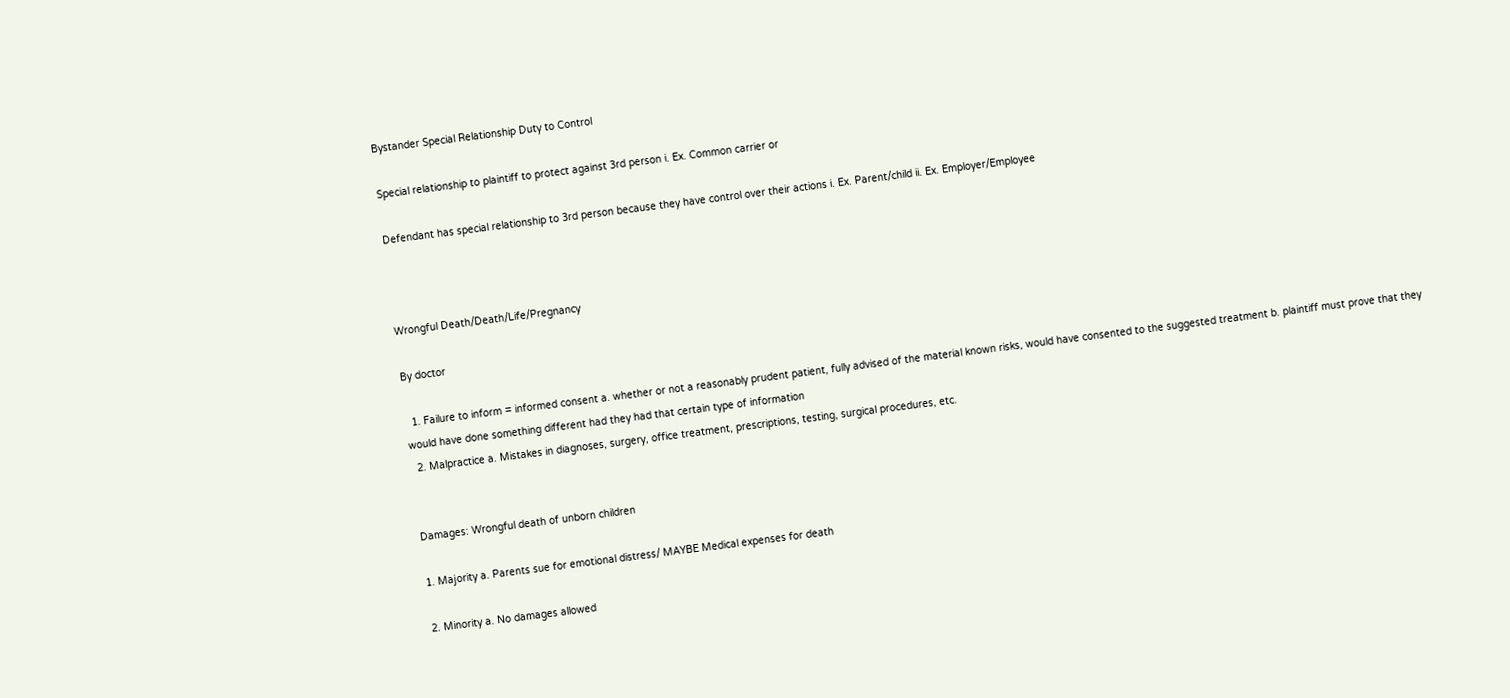Bystander Special Relationship Duty to Control

Special relationship to plaintiff to protect against 3rd person i. Ex. Common carrier or

Defendant has special relationship to 3rd person because they have control over their actions i. Ex. Parent/child ii. Ex. Employer/Employee



Wrongful Death/Death/Life/Pregnancy

By doctor

  1. Failure to inform = informed consent a. whether or not a reasonably prudent patient, fully advised of the material known risks, would have consented to the suggested treatment b. plaintiff must prove that they would have done something different had they had that certain type of information
  2. Malpractice a. Mistakes in diagnoses, surgery, office treatment, prescriptions, testing, surgical procedures, etc.


Damages: Wrongful death of unborn children

1. Majority a. Parents sue for emotional distress/ MAYBE Medical expenses for death

2. Minority a. No damages allowed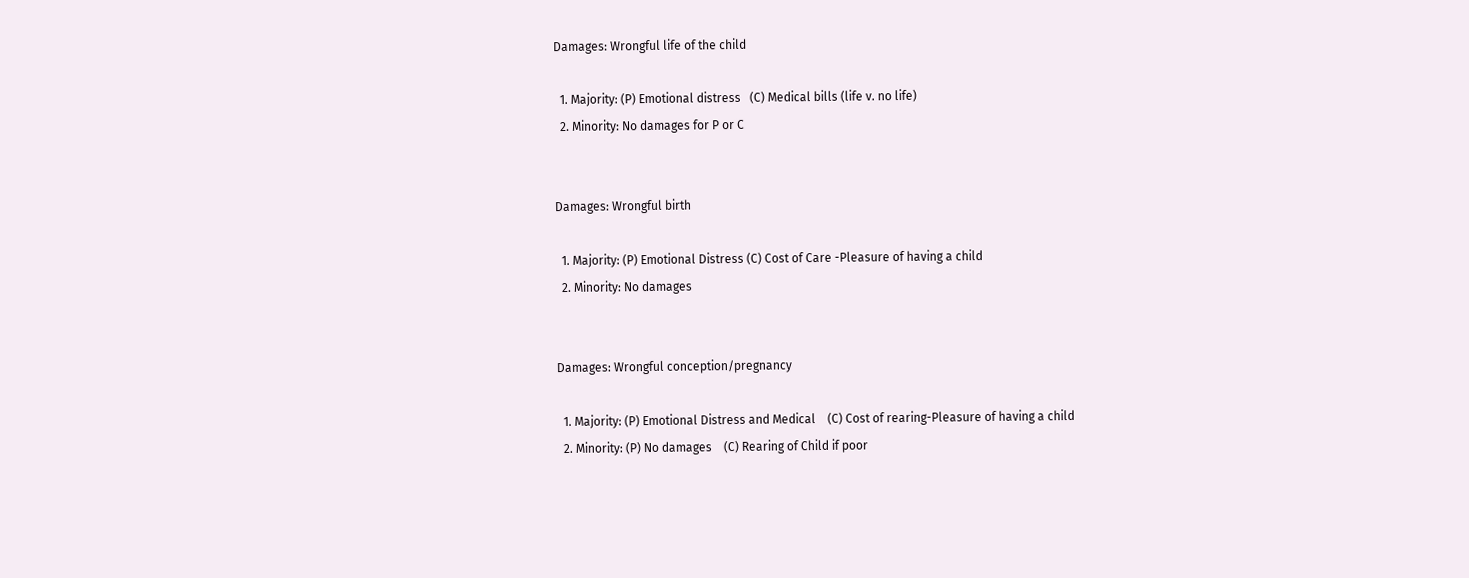Damages: Wrongful life of the child

  1. Majority: (P) Emotional distress   (C) Medical bills (life v. no life)
  2. Minority: No damages for P or C


Damages: Wrongful birth

  1. Majority: (P) Emotional Distress (C) Cost of Care -Pleasure of having a child
  2. Minority: No damages


Damages: Wrongful conception/pregnancy

  1. Majority: (P) Emotional Distress and Medical    (C) Cost of rearing-Pleasure of having a child
  2. Minority: (P) No damages    (C) Rearing of Child if poor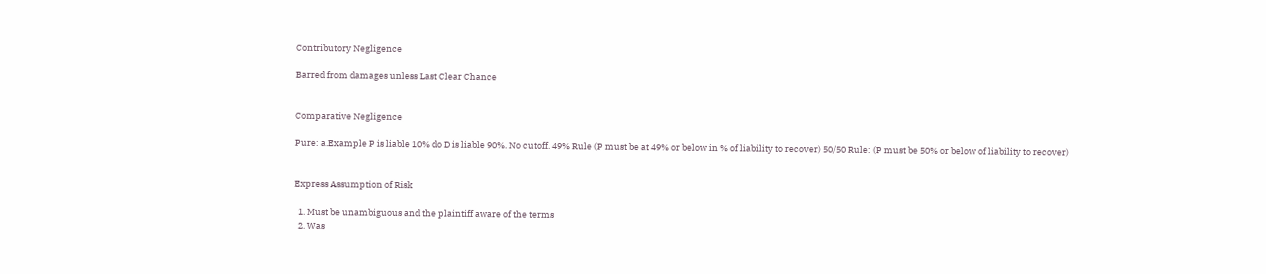Contributory Negligence

Barred from damages unless Last Clear Chance


Comparative Negligence

Pure: a.Example P is liable 10% do D is liable 90%. No cutoff. 49% Rule (P must be at 49% or below in % of liability to recover) 50/50 Rule: (P must be 50% or below of liability to recover)


Express Assumption of Risk

  1. Must be unambiguous and the plaintiff aware of the terms
  2. Was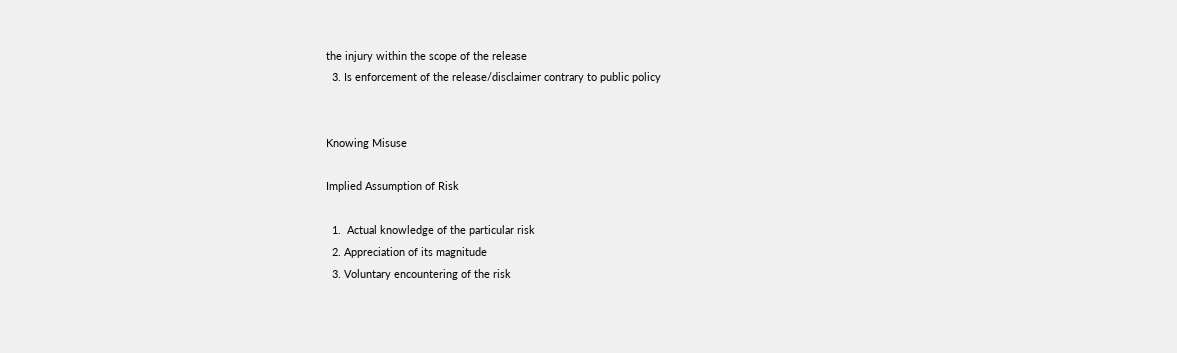the injury within the scope of the release
  3. Is enforcement of the release/disclaimer contrary to public policy


Knowing Misuse

Implied Assumption of Risk

  1.  Actual knowledge of the particular risk
  2. Appreciation of its magnitude
  3. Voluntary encountering of the risk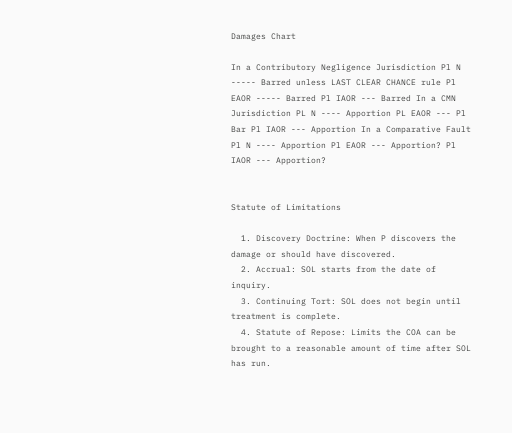Damages Chart

In a Contributory Negligence Jurisdiction Pl N ----- Barred unless LAST CLEAR CHANCE rule Pl EAOR ----- Barred Pl IAOR --- Barred In a CMN Jurisdiction PL N ---- Apportion PL EAOR --- Pl Bar Pl IAOR --- Apportion In a Comparative Fault Pl N ---- Apportion Pl EAOR --- Apportion? Pl IAOR --- Apportion?


Statute of Limitations

  1. Discovery Doctrine: When P discovers the damage or should have discovered.
  2. Accrual: SOL starts from the date of inquiry.
  3. Continuing Tort: SOL does not begin until treatment is complete.
  4. Statute of Repose: Limits the COA can be brought to a reasonable amount of time after SOL has run.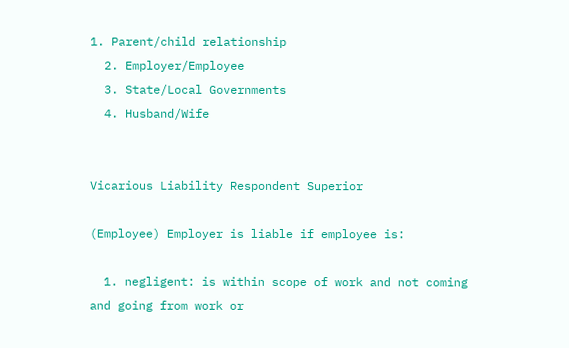1. Parent/child relationship
  2. Employer/Employee
  3. State/Local Governments
  4. Husband/Wife


Vicarious Liability Respondent Superior

(Employee) Employer is liable if employee is:

  1. negligent: is within scope of work and not coming and going from work or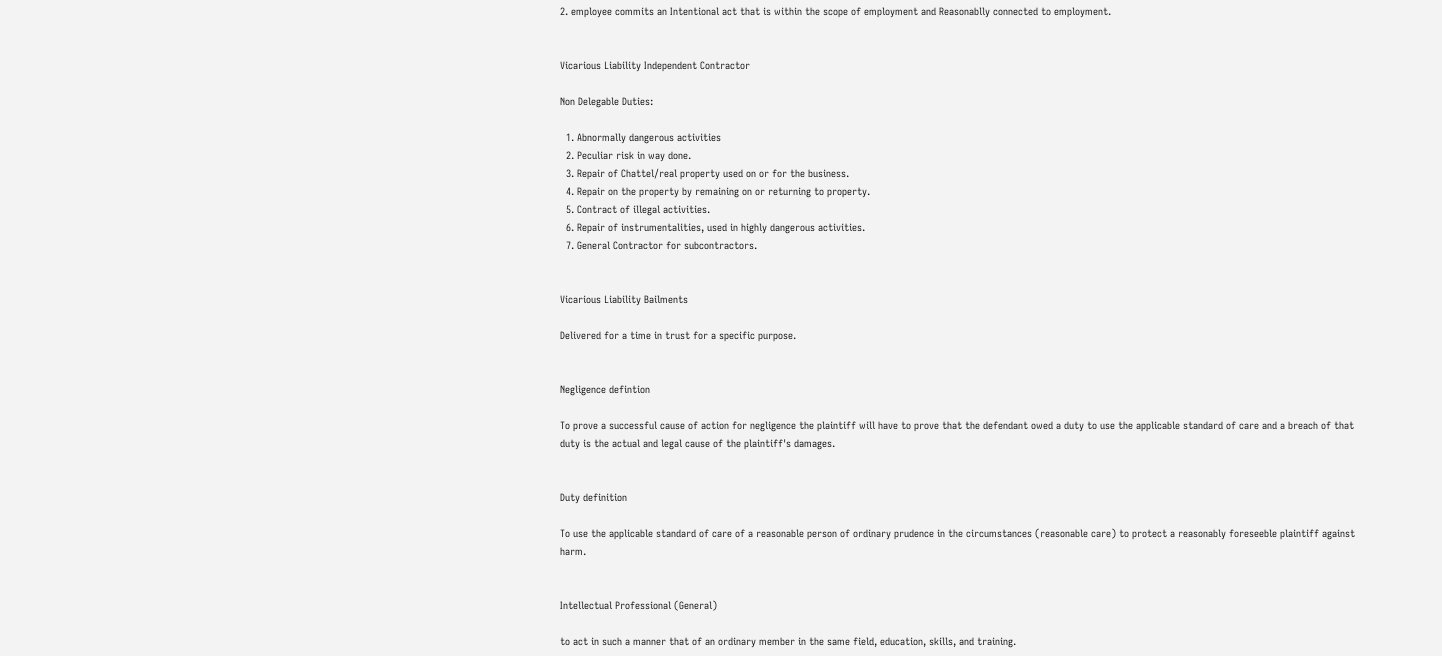2. employee commits an Intentional act that is within the scope of employment and Reasonablly connected to employment.


Vicarious Liability Independent Contractor

Non Delegable Duties:

  1. Abnormally dangerous activities
  2. Peculiar risk in way done.
  3. Repair of Chattel/real property used on or for the business.
  4. Repair on the property by remaining on or returning to property.
  5. Contract of illegal activities.
  6. Repair of instrumentalities, used in highly dangerous activities.
  7. General Contractor for subcontractors.


Vicarious Liability Bailments

Delivered for a time in trust for a specific purpose.


Negligence defintion

To prove a successful cause of action for negligence the plaintiff will have to prove that the defendant owed a duty to use the applicable standard of care and a breach of that duty is the actual and legal cause of the plaintiff's damages.


Duty definition

To use the applicable standard of care of a reasonable person of ordinary prudence in the circumstances (reasonable care) to protect a reasonably foreseeble plaintiff against harm.


Intellectual Professional (General)

to act in such a manner that of an ordinary member in the same field, education, skills, and training.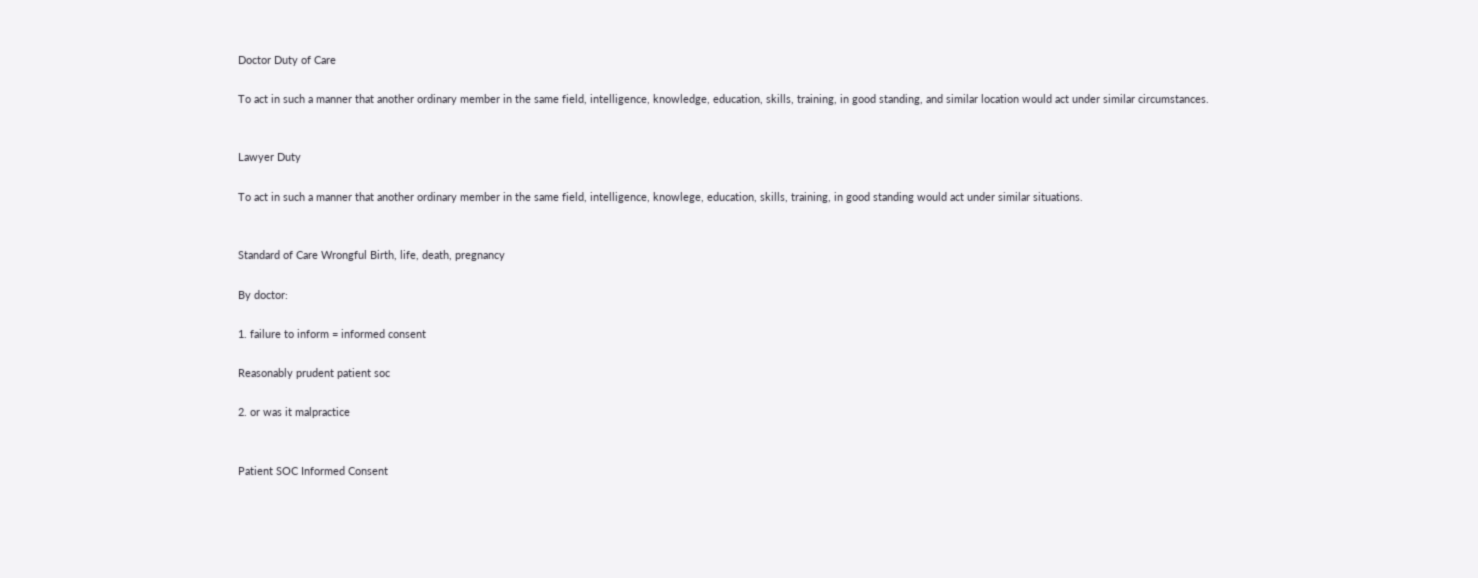Doctor Duty of Care

To act in such a manner that another ordinary member in the same field, intelligence, knowledge, education, skills, training, in good standing, and similar location would act under similar circumstances.


Lawyer Duty

To act in such a manner that another ordinary member in the same field, intelligence, knowlege, education, skills, training, in good standing would act under similar situations.


Standard of Care Wrongful Birth, life, death, pregnancy

By doctor:

1. failure to inform = informed consent

Reasonably prudent patient soc

2. or was it malpractice


Patient SOC Informed Consent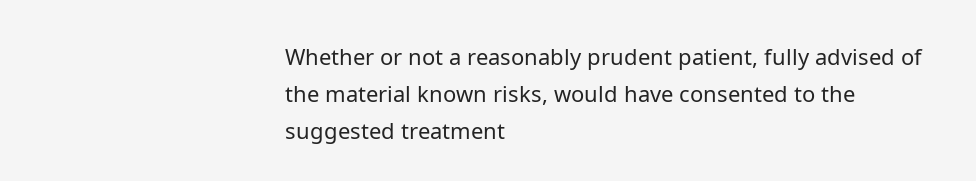Whether or not a reasonably prudent patient, fully advised of the material known risks, would have consented to the suggested treatment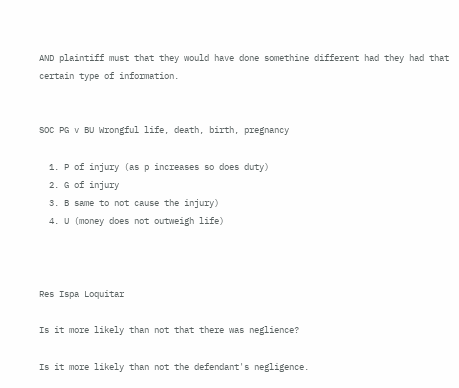AND plaintiff must that they would have done somethine different had they had that certain type of information.


SOC PG v BU Wrongful life, death, birth, pregnancy

  1. P of injury (as p increases so does duty)
  2. G of injury
  3. B same to not cause the injury)
  4. U (money does not outweigh life)



Res Ispa Loquitar

Is it more likely than not that there was neglience?

Is it more likely than not the defendant's negligence.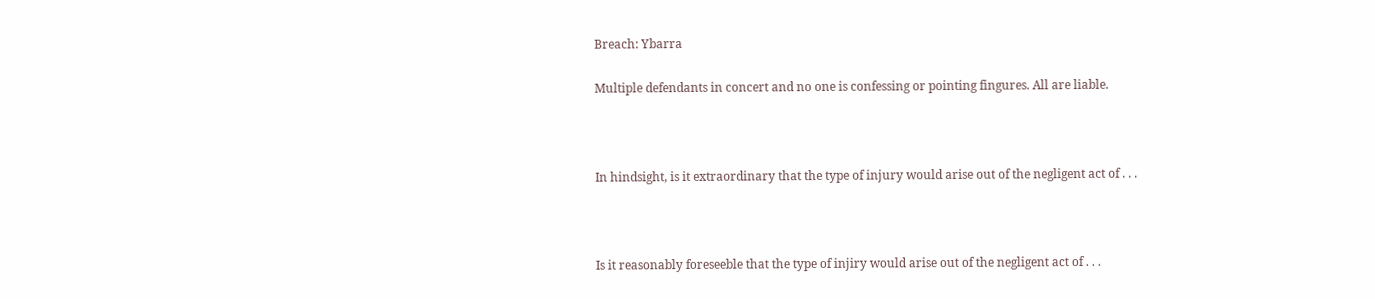Breach: Ybarra

Multiple defendants in concert and no one is confessing or pointing fingures. All are liable.



In hindsight, is it extraordinary that the type of injury would arise out of the negligent act of . . .



Is it reasonably foreseeble that the type of injiry would arise out of the negligent act of . . .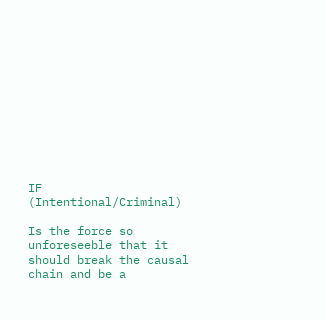IF (Intentional/Criminal)

Is the force so unforeseeble that it should break the causal chain and be a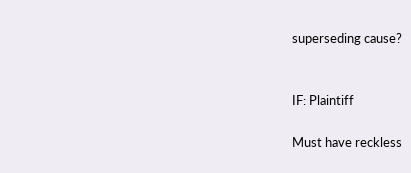superseding cause?


IF: Plaintiff

Must have reckless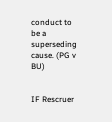conduct to be a superseding cause. (PG v BU)


IF Rescruer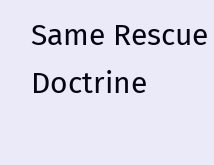Same Rescue Doctrine